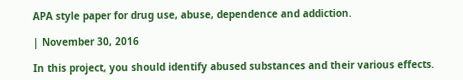APA style paper for drug use, abuse, dependence and addiction.

| November 30, 2016

In this project, you should identify abused substances and their various effects.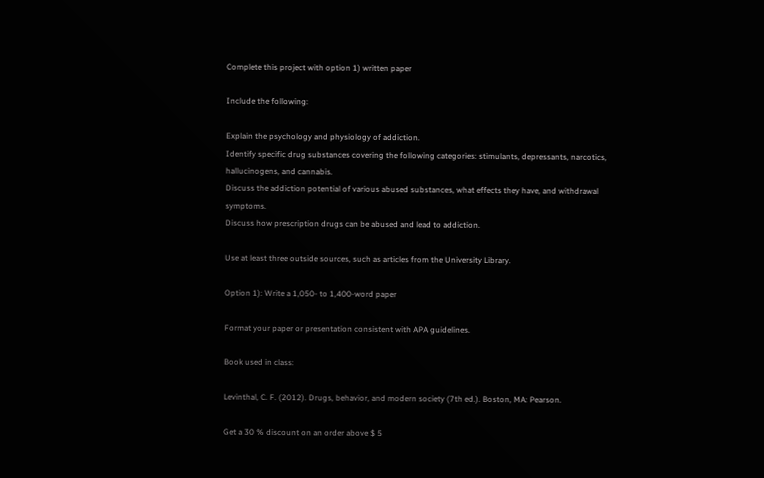Complete this project with option 1) written paper

Include the following:

Explain the psychology and physiology of addiction.
Identify specific drug substances covering the following categories: stimulants, depressants, narcotics, hallucinogens, and cannabis.
Discuss the addiction potential of various abused substances, what effects they have, and withdrawal symptoms.
Discuss how prescription drugs can be abused and lead to addiction.

Use at least three outside sources, such as articles from the University Library.

Option 1): Write a 1,050- to 1,400-word paper

Format your paper or presentation consistent with APA guidelines.

Book used in class:

Levinthal, C. F. (2012). Drugs, behavior, and modern society (7th ed.). Boston, MA: Pearson.

Get a 30 % discount on an order above $ 5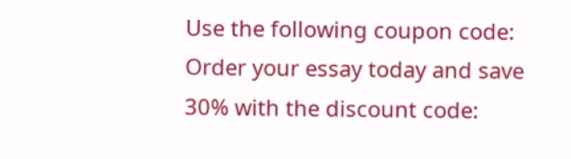Use the following coupon code:
Order your essay today and save 30% with the discount code: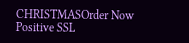CHRISTMASOrder Now
Positive SSL